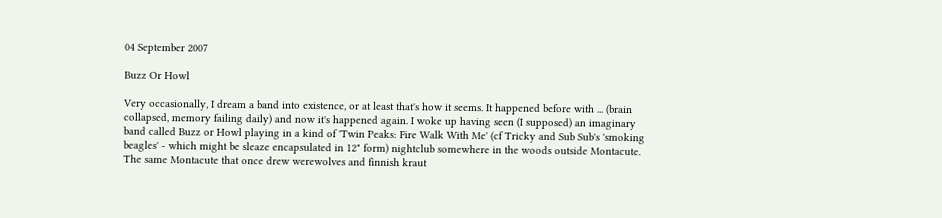04 September 2007

Buzz Or Howl

Very occasionally, I dream a band into existence, or at least that's how it seems. It happened before with ... (brain collapsed, memory failing daily) and now it's happened again. I woke up having seen (I supposed) an imaginary band called Buzz or Howl playing in a kind of 'Twin Peaks: Fire Walk With Me' (cf Tricky and Sub Sub's 'smoking beagles' - which might be sleaze encapsulated in 12" form) nightclub somewhere in the woods outside Montacute. The same Montacute that once drew werewolves and finnish kraut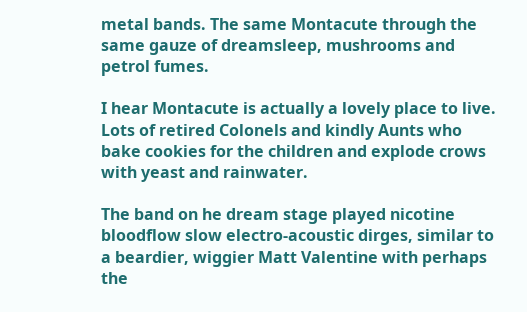metal bands. The same Montacute through the same gauze of dreamsleep, mushrooms and petrol fumes.

I hear Montacute is actually a lovely place to live. Lots of retired Colonels and kindly Aunts who bake cookies for the children and explode crows with yeast and rainwater.

The band on he dream stage played nicotine bloodflow slow electro-acoustic dirges, similar to a beardier, wiggier Matt Valentine with perhaps the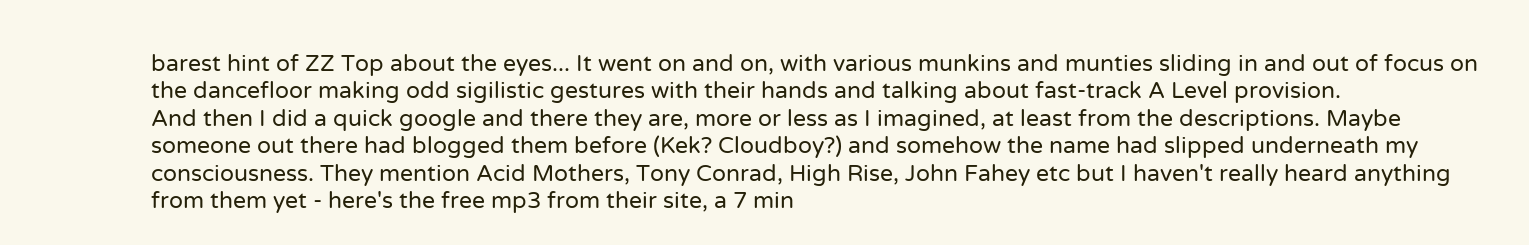barest hint of ZZ Top about the eyes... It went on and on, with various munkins and munties sliding in and out of focus on the dancefloor making odd sigilistic gestures with their hands and talking about fast-track A Level provision.
And then I did a quick google and there they are, more or less as I imagined, at least from the descriptions. Maybe someone out there had blogged them before (Kek? Cloudboy?) and somehow the name had slipped underneath my consciousness. They mention Acid Mothers, Tony Conrad, High Rise, John Fahey etc but I haven't really heard anything from them yet - here's the free mp3 from their site, a 7 min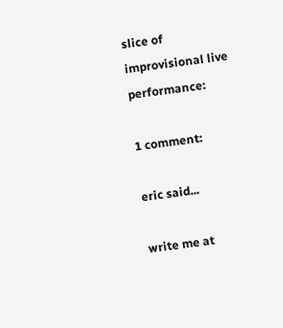slice of improvisional live performance:

1 comment:

eric said...

write me at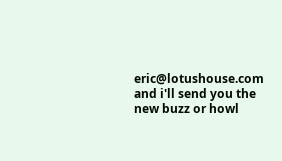eric@lotushouse.com and i'll send you the new buzz or howl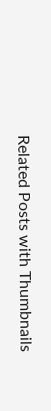Related Posts with Thumbnails